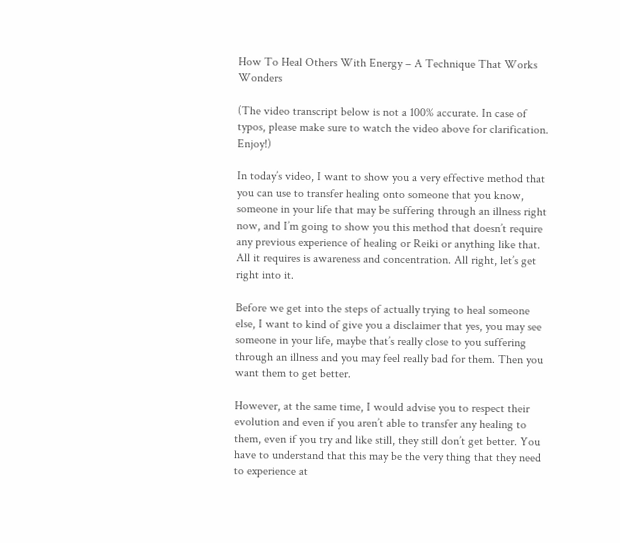How To Heal Others With Energy – A Technique That Works Wonders

(The video transcript below is not a 100% accurate. In case of typos, please make sure to watch the video above for clarification. Enjoy!)

In today’s video, I want to show you a very effective method that you can use to transfer healing onto someone that you know, someone in your life that may be suffering through an illness right now, and I’m going to show you this method that doesn’t require any previous experience of healing or Reiki or anything like that. All it requires is awareness and concentration. All right, let’s get right into it.

Before we get into the steps of actually trying to heal someone else, I want to kind of give you a disclaimer that yes, you may see someone in your life, maybe that’s really close to you suffering through an illness and you may feel really bad for them. Then you want them to get better.

However, at the same time, I would advise you to respect their evolution and even if you aren’t able to transfer any healing to them, even if you try and like still, they still don’t get better. You have to understand that this may be the very thing that they need to experience at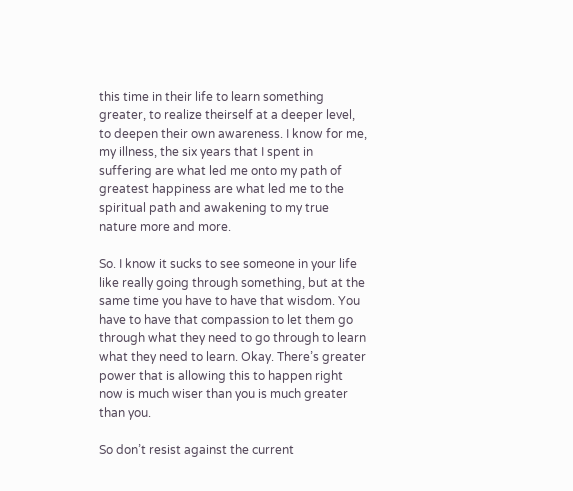this time in their life to learn something greater, to realize theirself at a deeper level, to deepen their own awareness. I know for me, my illness, the six years that I spent in suffering are what led me onto my path of greatest happiness are what led me to the spiritual path and awakening to my true nature more and more.

So. I know it sucks to see someone in your life like really going through something, but at the same time you have to have that wisdom. You have to have that compassion to let them go through what they need to go through to learn what they need to learn. Okay. There’s greater power that is allowing this to happen right now is much wiser than you is much greater than you.

So don’t resist against the current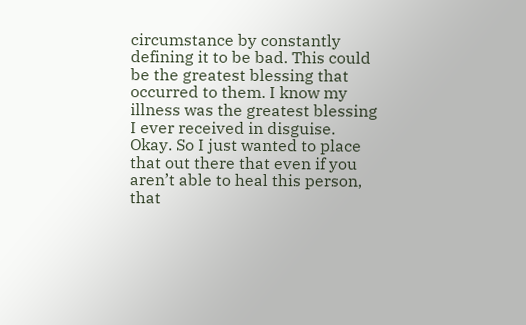circumstance by constantly defining it to be bad. This could be the greatest blessing that occurred to them. I know my illness was the greatest blessing I ever received in disguise. Okay. So I just wanted to place that out there that even if you aren’t able to heal this person, that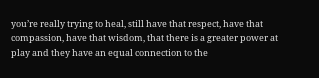you’re really trying to heal, still have that respect, have that compassion, have that wisdom, that there is a greater power at play and they have an equal connection to the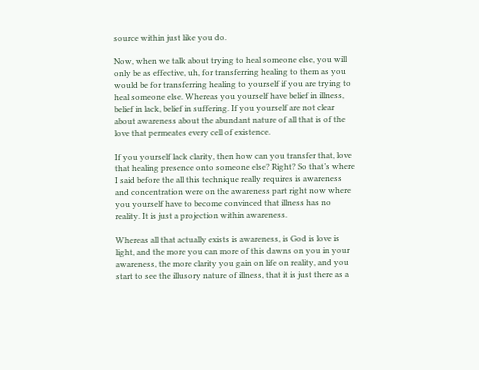source within just like you do.

Now, when we talk about trying to heal someone else, you will only be as effective, uh, for transferring healing to them as you would be for transferring healing to yourself if you are trying to heal someone else. Whereas you yourself have belief in illness, belief in lack, belief in suffering. If you yourself are not clear about awareness about the abundant nature of all that is of the love that permeates every cell of existence.

If you yourself lack clarity, then how can you transfer that, love that healing presence onto someone else? Right? So that’s where I said before the all this technique really requires is awareness and concentration were on the awareness part right now where you yourself have to become convinced that illness has no reality. It is just a projection within awareness.

Whereas all that actually exists is awareness, is God is love is light, and the more you can more of this dawns on you in your awareness, the more clarity you gain on life on reality, and you start to see the illusory nature of illness, that it is just there as a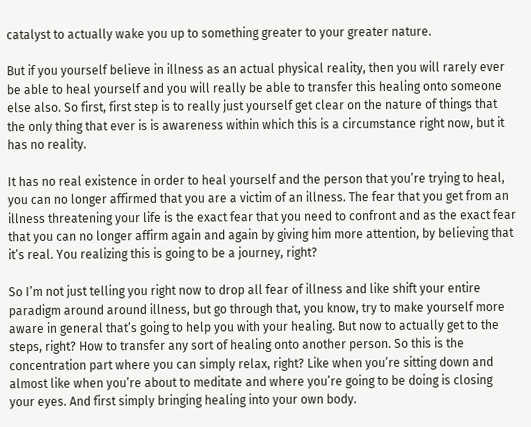catalyst to actually wake you up to something greater to your greater nature.

But if you yourself believe in illness as an actual physical reality, then you will rarely ever be able to heal yourself and you will really be able to transfer this healing onto someone else also. So first, first step is to really just yourself get clear on the nature of things that the only thing that ever is is awareness within which this is a circumstance right now, but it has no reality.

It has no real existence in order to heal yourself and the person that you’re trying to heal, you can no longer affirmed that you are a victim of an illness. The fear that you get from an illness threatening your life is the exact fear that you need to confront and as the exact fear that you can no longer affirm again and again by giving him more attention, by believing that it’s real. You realizing this is going to be a journey, right?

So I’m not just telling you right now to drop all fear of illness and like shift your entire paradigm around around illness, but go through that, you know, try to make yourself more aware in general that’s going to help you with your healing. But now to actually get to the steps, right? How to transfer any sort of healing onto another person. So this is the concentration part where you can simply relax, right? Like when you’re sitting down and almost like when you’re about to meditate and where you’re going to be doing is closing your eyes. And first simply bringing healing into your own body.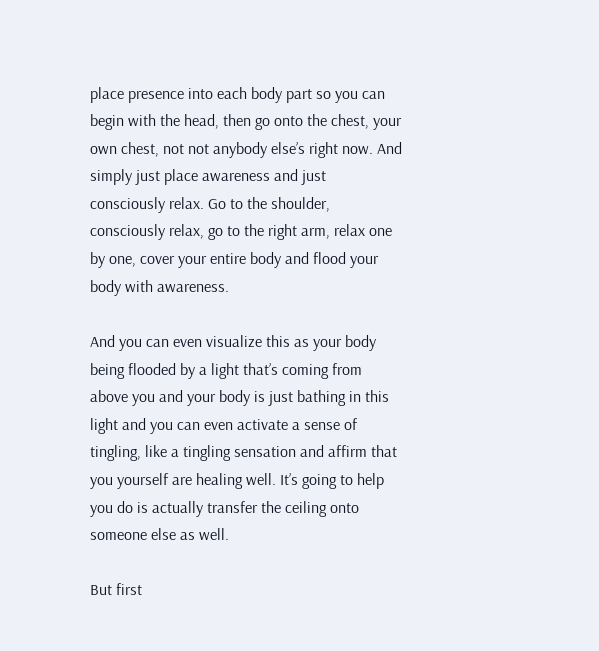place presence into each body part so you can begin with the head, then go onto the chest, your own chest, not not anybody else’s right now. And simply just place awareness and just consciously relax. Go to the shoulder, consciously relax, go to the right arm, relax one by one, cover your entire body and flood your body with awareness.

And you can even visualize this as your body being flooded by a light that’s coming from above you and your body is just bathing in this light and you can even activate a sense of tingling, like a tingling sensation and affirm that you yourself are healing well. It’s going to help you do is actually transfer the ceiling onto someone else as well.

But first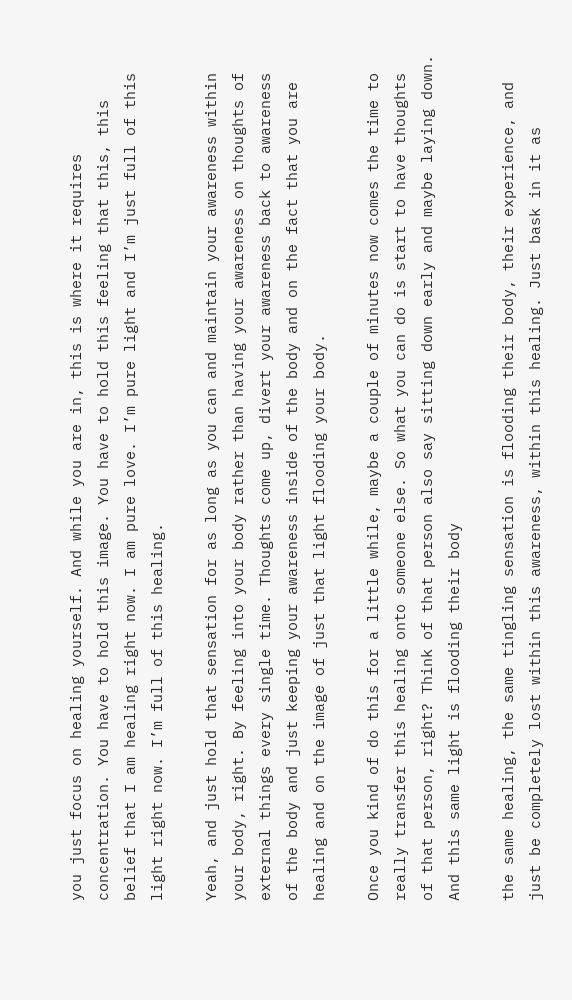you just focus on healing yourself. And while you are in, this is where it requires concentration. You have to hold this image. You have to hold this feeling that this, this belief that I am healing right now. I am pure love. I’m pure light and I’m just full of this light right now. I’m full of this healing.

Yeah, and just hold that sensation for as long as you can and maintain your awareness within your body, right. By feeling into your body rather than having your awareness on thoughts of external things every single time. Thoughts come up, divert your awareness back to awareness of the body and just keeping your awareness inside of the body and on the fact that you are healing and on the image of just that light flooding your body.

Once you kind of do this for a little while, maybe a couple of minutes now comes the time to really transfer this healing onto someone else. So what you can do is start to have thoughts of that person, right? Think of that person also say sitting down early and maybe laying down. And this same light is flooding their body

the same healing, the same tingling sensation is flooding their body, their experience, and just be completely lost within this awareness, within this healing. Just bask in it as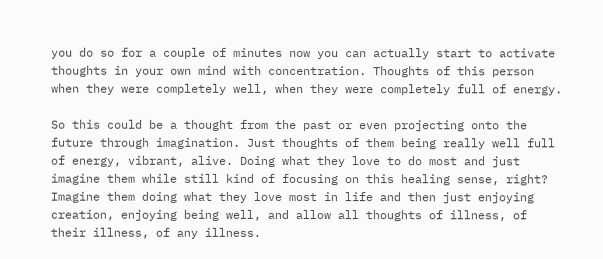you do so for a couple of minutes now you can actually start to activate thoughts in your own mind with concentration. Thoughts of this person when they were completely well, when they were completely full of energy.

So this could be a thought from the past or even projecting onto the future through imagination. Just thoughts of them being really well full of energy, vibrant, alive. Doing what they love to do most and just imagine them while still kind of focusing on this healing sense, right? Imagine them doing what they love most in life and then just enjoying creation, enjoying being well, and allow all thoughts of illness, of their illness, of any illness.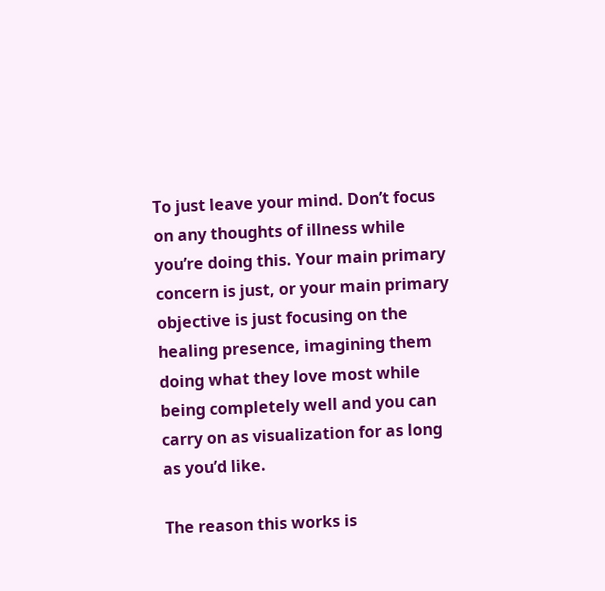To just leave your mind. Don’t focus on any thoughts of illness while you’re doing this. Your main primary concern is just, or your main primary objective is just focusing on the healing presence, imagining them doing what they love most while being completely well and you can carry on as visualization for as long as you’d like.

The reason this works is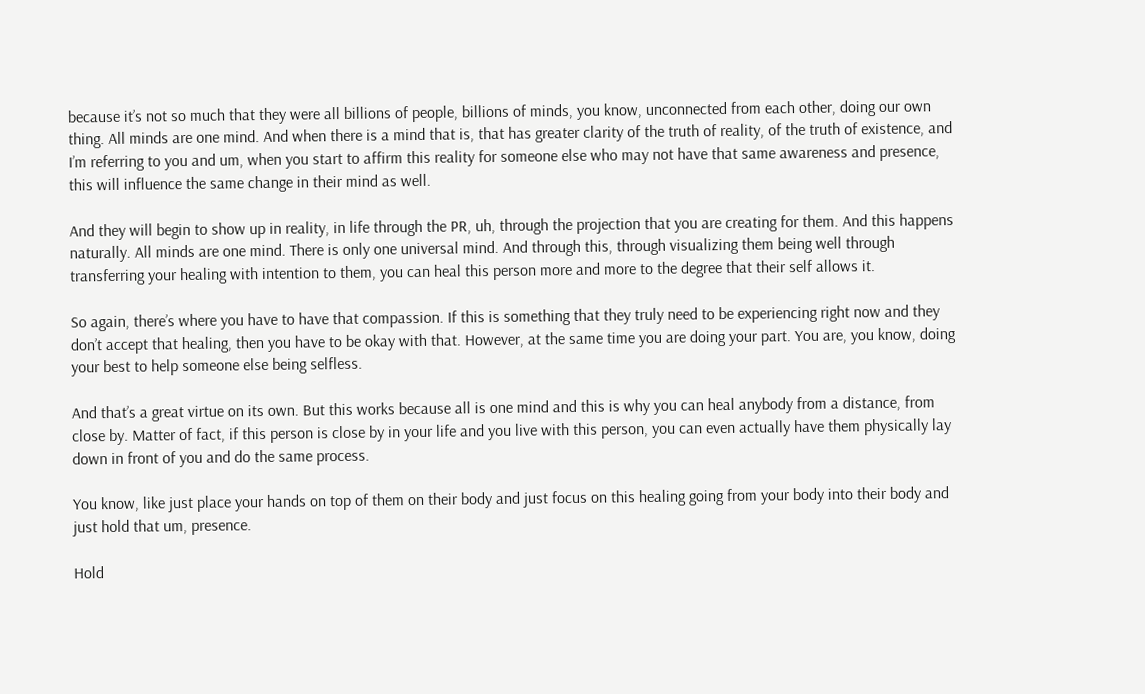because it’s not so much that they were all billions of people, billions of minds, you know, unconnected from each other, doing our own thing. All minds are one mind. And when there is a mind that is, that has greater clarity of the truth of reality, of the truth of existence, and I’m referring to you and um, when you start to affirm this reality for someone else who may not have that same awareness and presence, this will influence the same change in their mind as well.

And they will begin to show up in reality, in life through the PR, uh, through the projection that you are creating for them. And this happens naturally. All minds are one mind. There is only one universal mind. And through this, through visualizing them being well through transferring your healing with intention to them, you can heal this person more and more to the degree that their self allows it.

So again, there’s where you have to have that compassion. If this is something that they truly need to be experiencing right now and they don’t accept that healing, then you have to be okay with that. However, at the same time you are doing your part. You are, you know, doing your best to help someone else being selfless.

And that’s a great virtue on its own. But this works because all is one mind and this is why you can heal anybody from a distance, from close by. Matter of fact, if this person is close by in your life and you live with this person, you can even actually have them physically lay down in front of you and do the same process.

You know, like just place your hands on top of them on their body and just focus on this healing going from your body into their body and just hold that um, presence.

Hold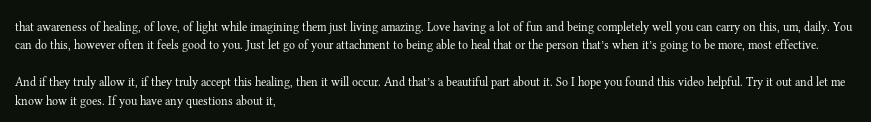that awareness of healing, of love, of light while imagining them just living amazing. Love having a lot of fun and being completely well you can carry on this, um, daily. You can do this, however often it feels good to you. Just let go of your attachment to being able to heal that or the person that’s when it’s going to be more, most effective.

And if they truly allow it, if they truly accept this healing, then it will occur. And that’s a beautiful part about it. So I hope you found this video helpful. Try it out and let me know how it goes. If you have any questions about it,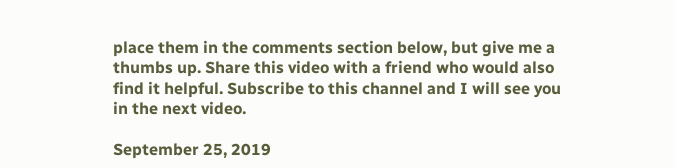place them in the comments section below, but give me a thumbs up. Share this video with a friend who would also find it helpful. Subscribe to this channel and I will see you in the next video.

September 25, 2019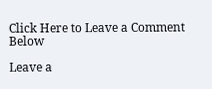Click Here to Leave a Comment Below

Leave a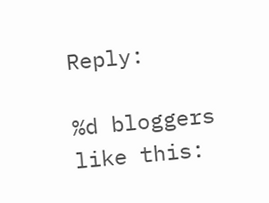Reply:

%d bloggers like this: